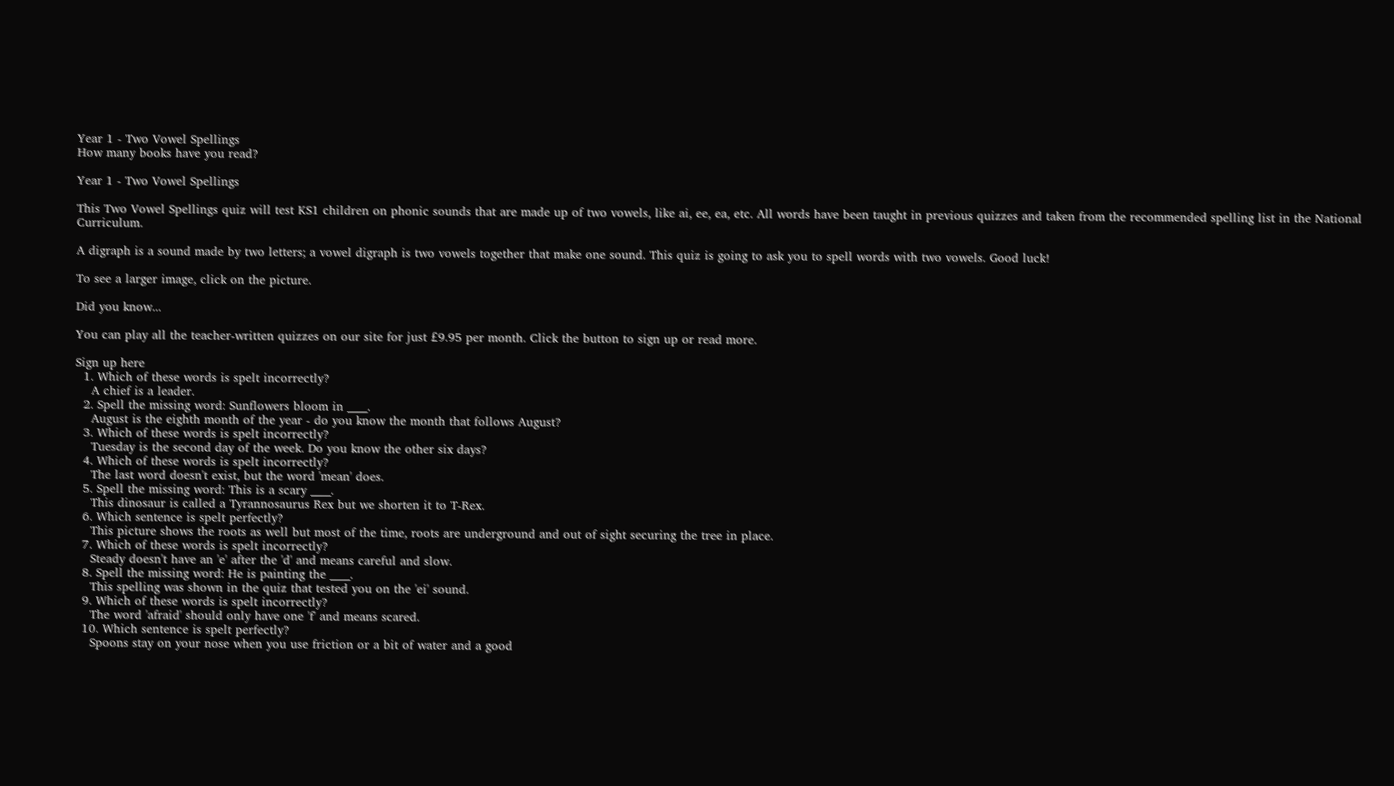Year 1 - Two Vowel Spellings
How many books have you read?

Year 1 - Two Vowel Spellings

This Two Vowel Spellings quiz will test KS1 children on phonic sounds that are made up of two vowels, like ai, ee, ea, etc. All words have been taught in previous quizzes and taken from the recommended spelling list in the National Curriculum.

A digraph is a sound made by two letters; a vowel digraph is two vowels together that make one sound. This quiz is going to ask you to spell words with two vowels. Good luck!

To see a larger image, click on the picture.

Did you know...

You can play all the teacher-written quizzes on our site for just £9.95 per month. Click the button to sign up or read more.

Sign up here
  1. Which of these words is spelt incorrectly?
    A chief is a leader.
  2. Spell the missing word: Sunflowers bloom in ____.
    August is the eighth month of the year - do you know the month that follows August?
  3. Which of these words is spelt incorrectly?
    Tuesday is the second day of the week. Do you know the other six days?
  4. Which of these words is spelt incorrectly?
    The last word doesn't exist, but the word 'mean' does.
  5. Spell the missing word: This is a scary ____.
    This dinosaur is called a Tyrannosaurus Rex but we shorten it to T-Rex.
  6. Which sentence is spelt perfectly?
    This picture shows the roots as well but most of the time, roots are underground and out of sight securing the tree in place.
  7. Which of these words is spelt incorrectly?
    Steady doesn't have an 'e' after the 'd' and means careful and slow.
  8. Spell the missing word: He is painting the ____.
    This spelling was shown in the quiz that tested you on the 'ei' sound.
  9. Which of these words is spelt incorrectly?
    The word 'afraid' should only have one 'f' and means scared.
  10. Which sentence is spelt perfectly?
    Spoons stay on your nose when you use friction or a bit of water and a good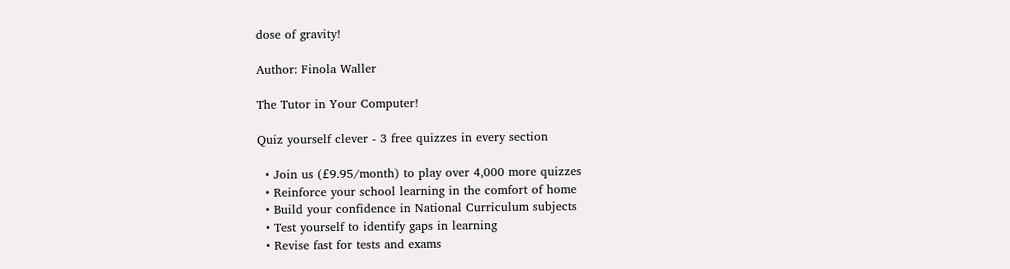dose of gravity!

Author: Finola Waller

The Tutor in Your Computer!

Quiz yourself clever - 3 free quizzes in every section

  • Join us (£9.95/month) to play over 4,000 more quizzes
  • Reinforce your school learning in the comfort of home
  • Build your confidence in National Curriculum subjects
  • Test yourself to identify gaps in learning
  • Revise fast for tests and exams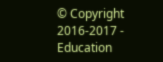© Copyright 2016-2017 - Education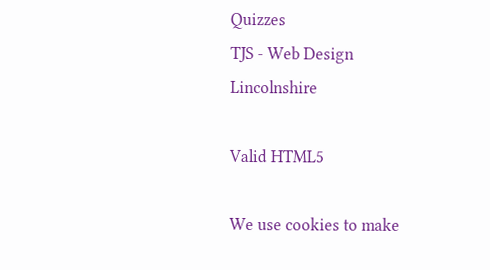Quizzes
TJS - Web Design Lincolnshire

Valid HTML5

We use cookies to make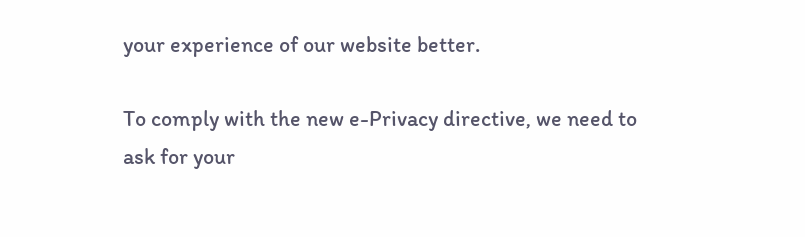your experience of our website better.

To comply with the new e-Privacy directive, we need to ask for your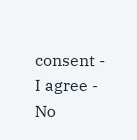consent - I agree - No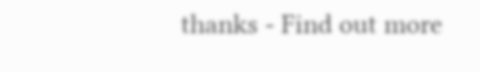thanks - Find out more